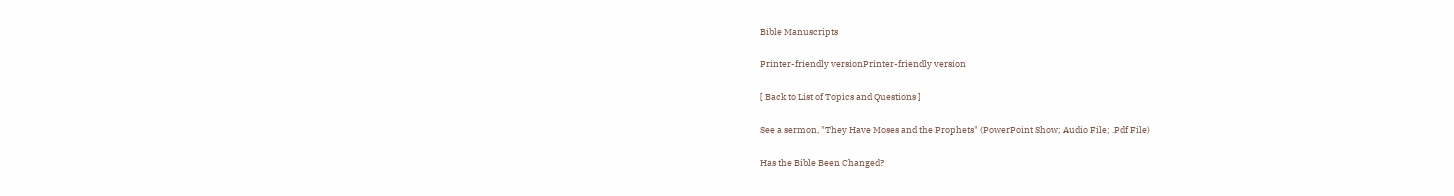Bible Manuscripts

Printer-friendly versionPrinter-friendly version

[ Back to List of Topics and Questions ]

See a sermon, "They Have Moses and the Prophets" (PowerPoint Show; Audio File; .Pdf File)

Has the Bible Been Changed?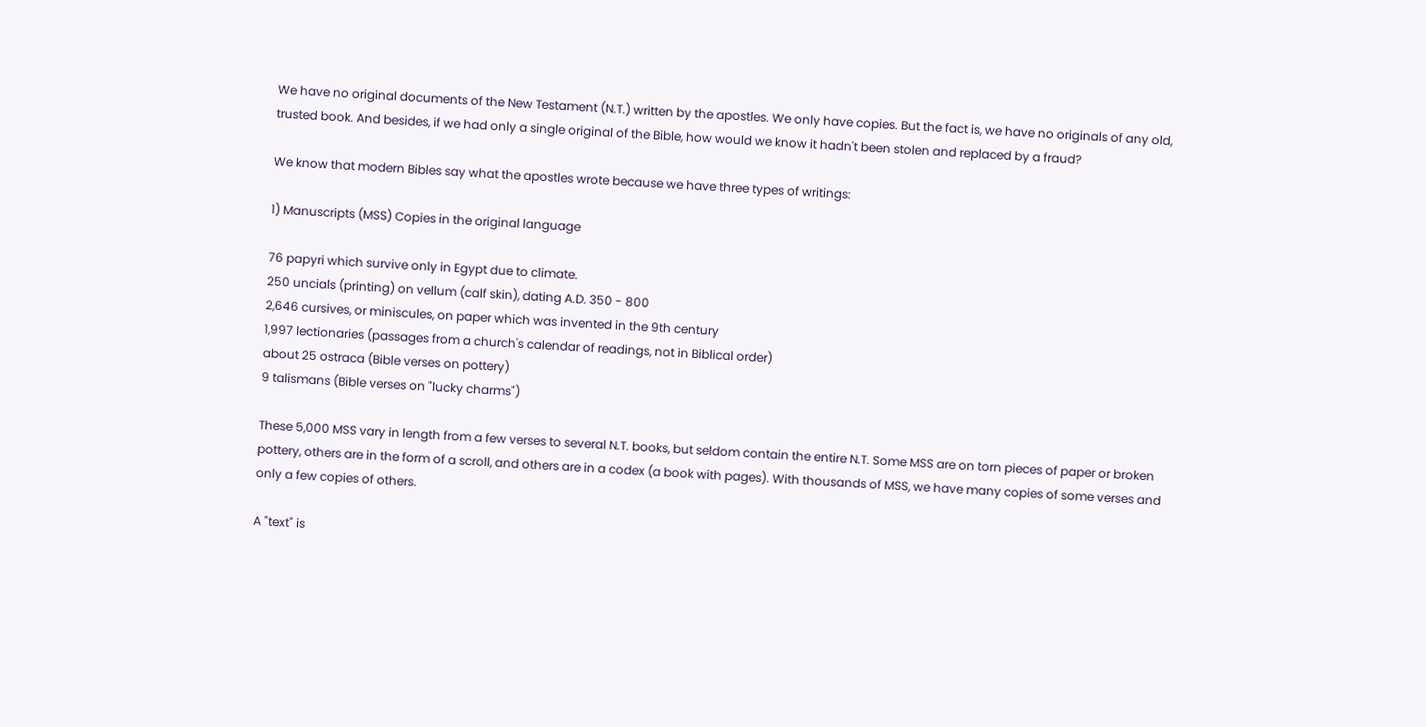We have no original documents of the New Testament (N.T.) written by the apostles. We only have copies. But the fact is, we have no originals of any old, trusted book. And besides, if we had only a single original of the Bible, how would we know it hadn't been stolen and replaced by a fraud?

We know that modern Bibles say what the apostles wrote because we have three types of writings:

1) Manuscripts (MSS) Copies in the original language

76 papyri which survive only in Egypt due to climate.
250 uncials (printing) on vellum (calf skin), dating A.D. 350 - 800
2,646 cursives, or miniscules, on paper which was invented in the 9th century
1,997 lectionaries (passages from a church's calendar of readings, not in Biblical order)
about 25 ostraca (Bible verses on pottery)
9 talismans (Bible verses on "lucky charms")

These 5,000 MSS vary in length from a few verses to several N.T. books, but seldom contain the entire N.T. Some MSS are on torn pieces of paper or broken pottery, others are in the form of a scroll, and others are in a codex (a book with pages). With thousands of MSS, we have many copies of some verses and only a few copies of others.

A "text" is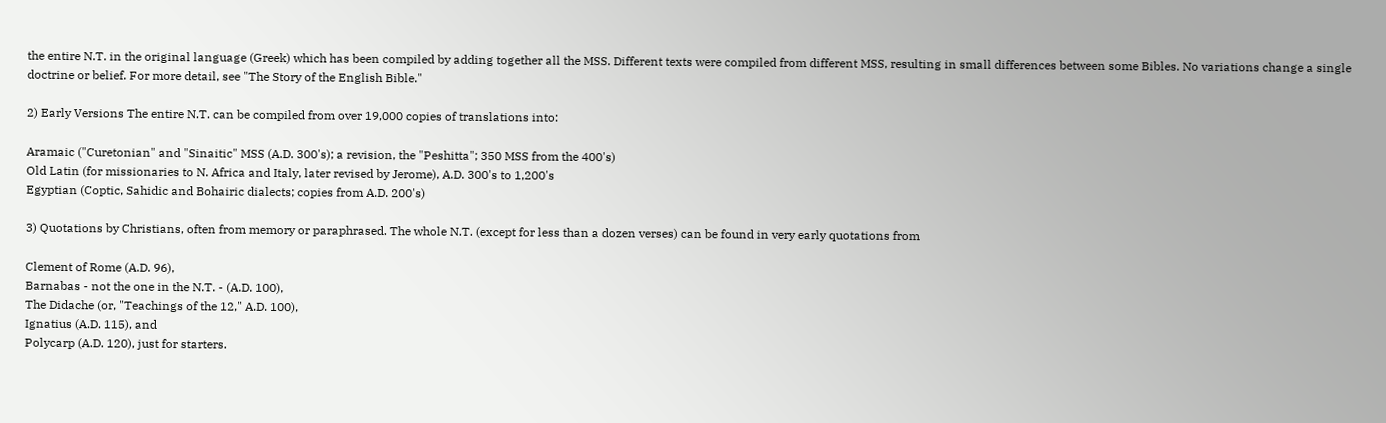the entire N.T. in the original language (Greek) which has been compiled by adding together all the MSS. Different texts were compiled from different MSS, resulting in small differences between some Bibles. No variations change a single doctrine or belief. For more detail, see "The Story of the English Bible."

2) Early Versions The entire N.T. can be compiled from over 19,000 copies of translations into:

Aramaic ("Curetonian" and "Sinaitic" MSS (A.D. 300's); a revision, the "Peshitta"; 350 MSS from the 400's)
Old Latin (for missionaries to N. Africa and Italy, later revised by Jerome), A.D. 300's to 1,200's
Egyptian (Coptic, Sahidic and Bohairic dialects; copies from A.D. 200's)

3) Quotations by Christians, often from memory or paraphrased. The whole N.T. (except for less than a dozen verses) can be found in very early quotations from

Clement of Rome (A.D. 96),
Barnabas - not the one in the N.T. - (A.D. 100),
The Didache (or, "Teachings of the 12," A.D. 100),
Ignatius (A.D. 115), and
Polycarp (A.D. 120), just for starters.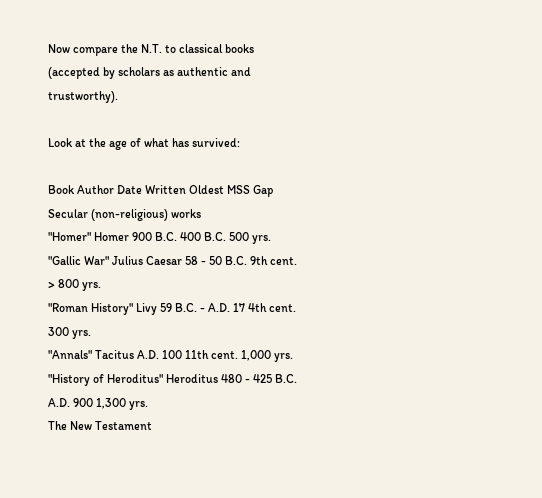Now compare the N.T. to classical books (accepted by scholars as authentic and trustworthy).

Look at the age of what has survived:

Book Author Date Written Oldest MSS Gap
Secular (non-religious) works
"Homer" Homer 900 B.C. 400 B.C. 500 yrs.
"Gallic War" Julius Caesar 58 - 50 B.C. 9th cent. > 800 yrs.
"Roman History" Livy 59 B.C. - A.D. 17 4th cent. 300 yrs.
"Annals" Tacitus A.D. 100 11th cent. 1,000 yrs.
"History of Heroditus" Heroditus 480 - 425 B.C. A.D. 900 1,300 yrs.
The New Testament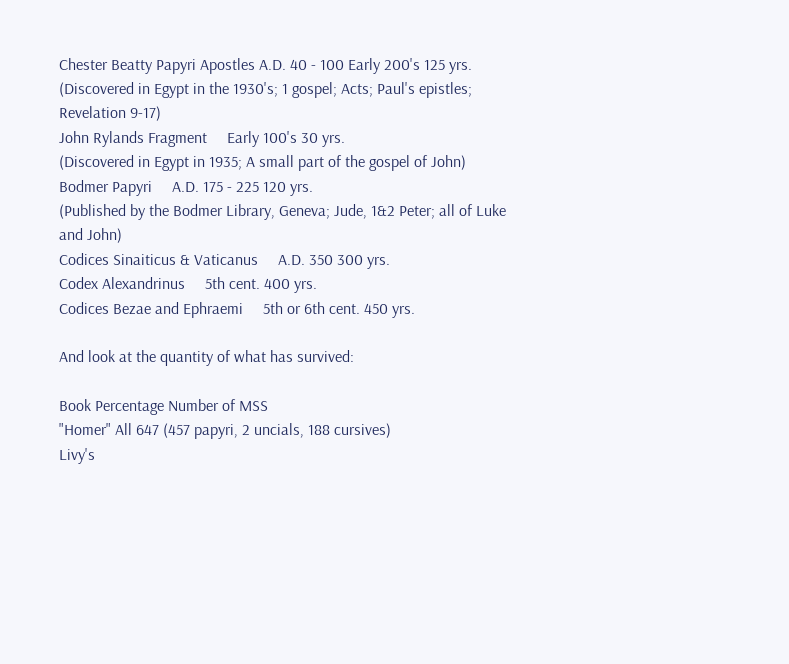Chester Beatty Papyri Apostles A.D. 40 - 100 Early 200's 125 yrs.
(Discovered in Egypt in the 1930's; 1 gospel; Acts; Paul's epistles; Revelation 9-17)
John Rylands Fragment     Early 100's 30 yrs.
(Discovered in Egypt in 1935; A small part of the gospel of John)
Bodmer Papyri     A.D. 175 - 225 120 yrs.
(Published by the Bodmer Library, Geneva; Jude, 1&2 Peter; all of Luke and John)
Codices Sinaiticus & Vaticanus     A.D. 350 300 yrs.
Codex Alexandrinus     5th cent. 400 yrs.
Codices Bezae and Ephraemi     5th or 6th cent. 450 yrs.

And look at the quantity of what has survived:

Book Percentage Number of MSS
"Homer" All 647 (457 papyri, 2 uncials, 188 cursives)
Livy's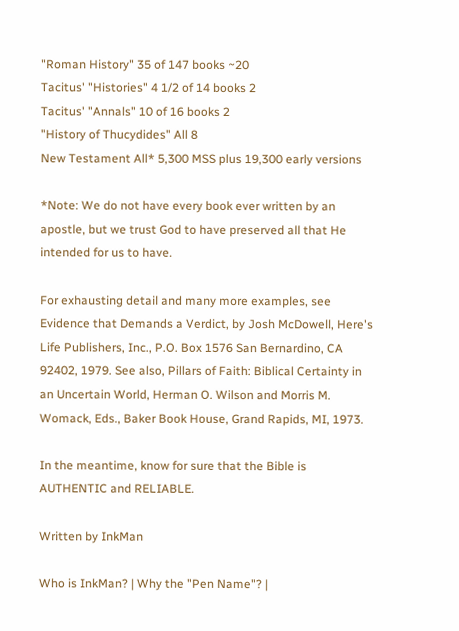"Roman History" 35 of 147 books ~20
Tacitus' "Histories" 4 1/2 of 14 books 2
Tacitus' "Annals" 10 of 16 books 2
"History of Thucydides" All 8
New Testament All* 5,300 MSS plus 19,300 early versions

*Note: We do not have every book ever written by an apostle, but we trust God to have preserved all that He intended for us to have.

For exhausting detail and many more examples, see Evidence that Demands a Verdict, by Josh McDowell, Here's Life Publishers, Inc., P.O. Box 1576 San Bernardino, CA 92402, 1979. See also, Pillars of Faith: Biblical Certainty in an Uncertain World, Herman O. Wilson and Morris M. Womack, Eds., Baker Book House, Grand Rapids, MI, 1973.

In the meantime, know for sure that the Bible is AUTHENTIC and RELIABLE.

Written by InkMan

Who is InkMan? | Why the "Pen Name"? |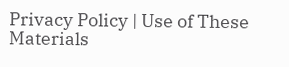Privacy Policy | Use of These Materials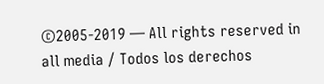©2005-2019 — All rights reserved in all media / Todos los derechos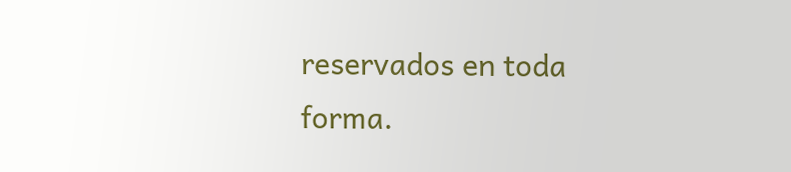reservados en toda forma.